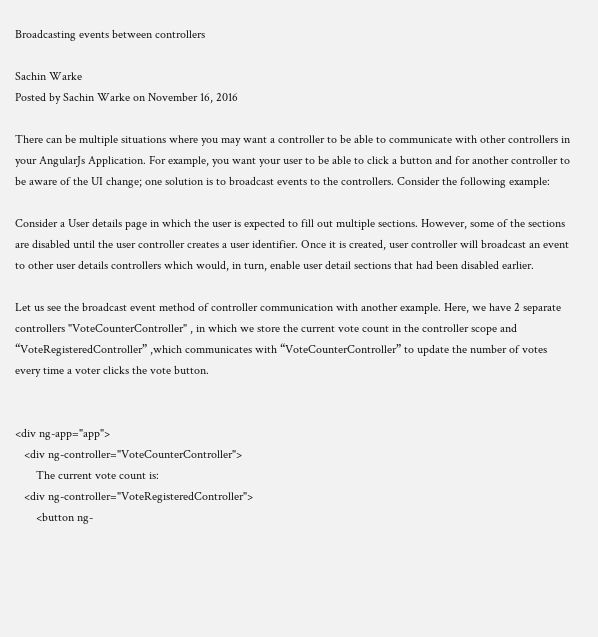Broadcasting events between controllers

Sachin Warke
Posted by Sachin Warke on November 16, 2016

There can be multiple situations where you may want a controller to be able to communicate with other controllers in your AngularJs Application. For example, you want your user to be able to click a button and for another controller to be aware of the UI change; one solution is to broadcast events to the controllers. Consider the following example:

Consider a User details page in which the user is expected to fill out multiple sections. However, some of the sections are disabled until the user controller creates a user identifier. Once it is created, user controller will broadcast an event to other user details controllers which would, in turn, enable user detail sections that had been disabled earlier.

Let us see the broadcast event method of controller communication with another example. Here, we have 2 separate controllers "VoteCounterController" , in which we store the current vote count in the controller scope and “VoteRegisteredController” ,which communicates with “VoteCounterController” to update the number of votes every time a voter clicks the vote button.


<div ng-app="app">
   <div ng-controller="VoteCounterController">
       The current vote count is:
   <div ng-controller="VoteRegisteredController">
       <button ng-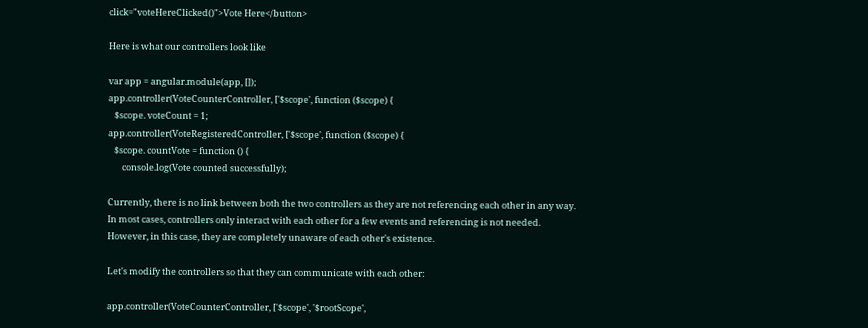click="voteHereClicked()">Vote Here</button>

Here is what our controllers look like

var app = angular.module(app, []);
app.controller(VoteCounterController, ['$scope', function ($scope) {
   $scope. voteCount = 1;
app.controller(VoteRegisteredController, ['$scope', function ($scope) {
   $scope. countVote = function () {
       console.log(Vote counted successfully);

Currently, there is no link between both the two controllers as they are not referencing each other in any way. In most cases, controllers only interact with each other for a few events and referencing is not needed. However, in this case, they are completely unaware of each other's existence.

Let's modify the controllers so that they can communicate with each other:

app.controller(VoteCounterController, ['$scope', '$rootScope',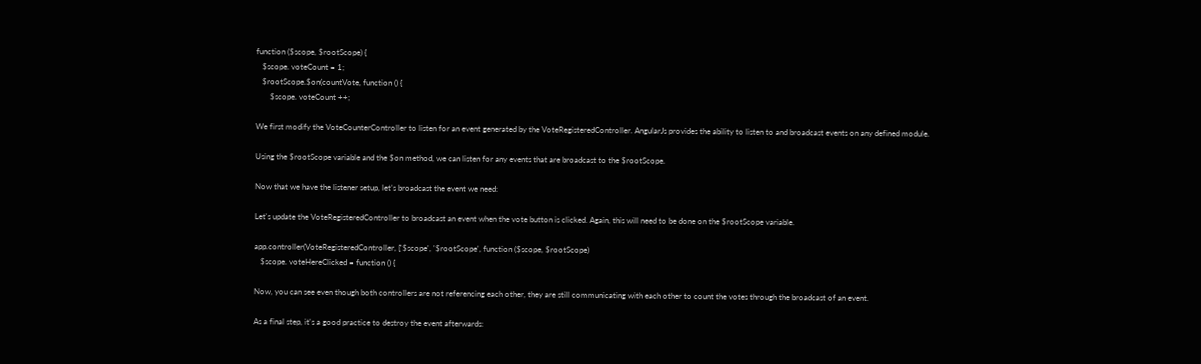function ($scope, $rootScope) {
   $scope. voteCount = 1;
   $rootScope.$on(countVote, function () {
       $scope. voteCount ++;

We first modify the VoteCounterController to listen for an event generated by the VoteRegisteredController. AngularJs provides the ability to listen to and broadcast events on any defined module.

Using the $rootScope variable and the $on method, we can listen for any events that are broadcast to the $rootScope.

Now that we have the listener setup, let’s broadcast the event we need:

Let's update the VoteRegisteredController to broadcast an event when the vote button is clicked. Again, this will need to be done on the $rootScope variable.

app.controller(VoteRegisteredController, ['$scope', '$rootScope', function ($scope, $rootScope)
   $scope. voteHereClicked = function () {

Now, you can see even though both controllers are not referencing each other, they are still communicating with each other to count the votes through the broadcast of an event.

As a final step, it's a good practice to destroy the event afterwards: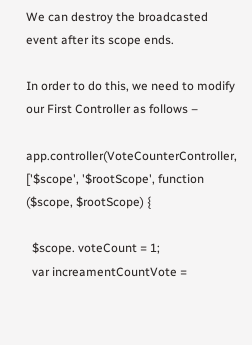We can destroy the broadcasted event after its scope ends.

In order to do this, we need to modify our First Controller as follows –

app.controller(VoteCounterController, ['$scope', '$rootScope', function ($scope, $rootScope) {

  $scope. voteCount = 1;
  var increamentCountVote =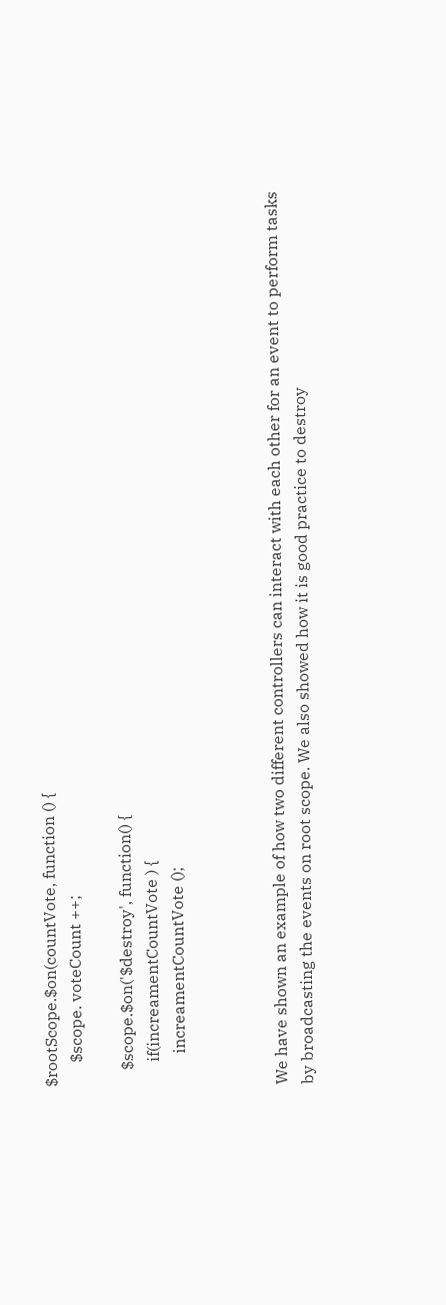$rootScope.$on(countVote, function () {
      $scope. voteCount ++;

    $scope.$on('$destroy', function() {
      if(increamentCountVote ) {
        increamentCountVote ();



We have shown an example of how two different controllers can interact with each other for an event to perform tasks by broadcasting the events on root scope. We also showed how it is good practice to destroy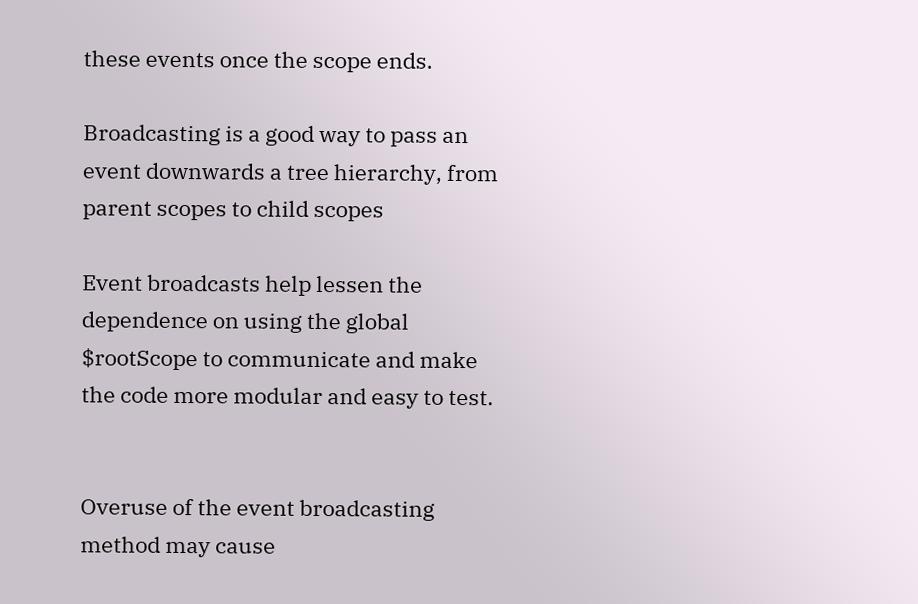these events once the scope ends.

Broadcasting is a good way to pass an event downwards a tree hierarchy, from parent scopes to child scopes

Event broadcasts help lessen the dependence on using the global $rootScope to communicate and make the code more modular and easy to test.


Overuse of the event broadcasting method may cause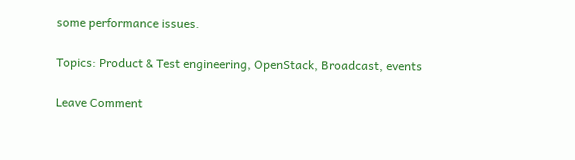some performance issues.

Topics: Product & Test engineering, OpenStack, Broadcast, events

Leave Comment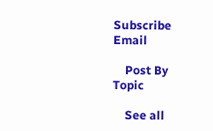Subscribe Email

    Post By Topic

    See all